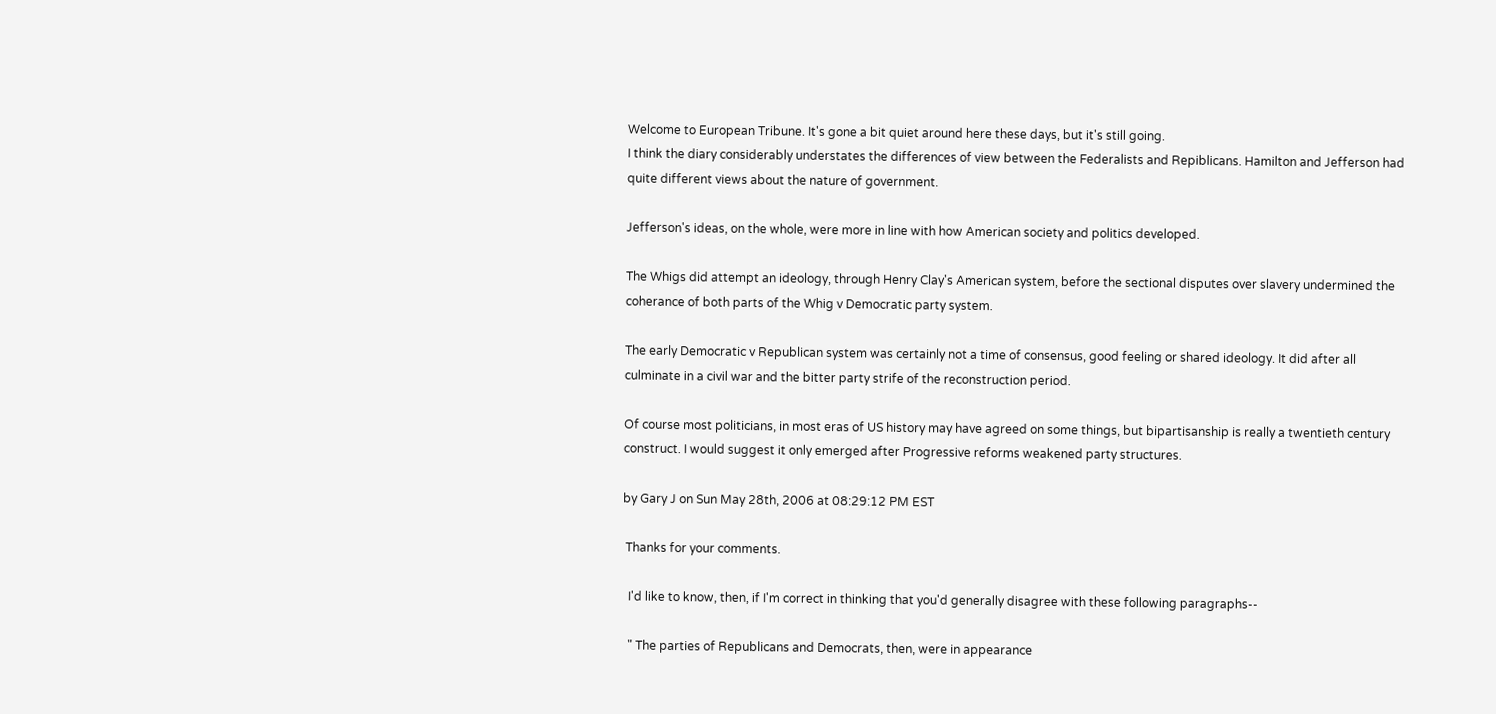Welcome to European Tribune. It's gone a bit quiet around here these days, but it's still going.
I think the diary considerably understates the differences of view between the Federalists and Repiblicans. Hamilton and Jefferson had quite different views about the nature of government.

Jefferson's ideas, on the whole, were more in line with how American society and politics developed.

The Whigs did attempt an ideology, through Henry Clay's American system, before the sectional disputes over slavery undermined the coherance of both parts of the Whig v Democratic party system.

The early Democratic v Republican system was certainly not a time of consensus, good feeling or shared ideology. It did after all culminate in a civil war and the bitter party strife of the reconstruction period.

Of course most politicians, in most eras of US history may have agreed on some things, but bipartisanship is really a twentieth century construct. I would suggest it only emerged after Progressive reforms weakened party structures.

by Gary J on Sun May 28th, 2006 at 08:29:12 PM EST

 Thanks for your comments.

  I'd like to know, then, if I'm correct in thinking that you'd generally disagree with these following paragraphs--

  " The parties of Republicans and Democrats, then, were in appearance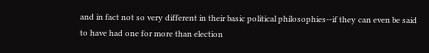and in fact not so very different in their basic political philosophies--if they can even be said to have had one for more than election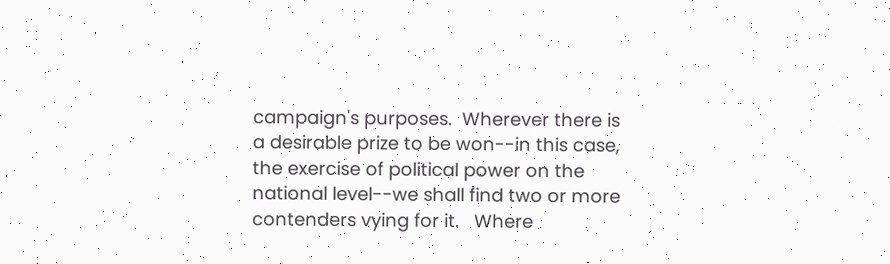campaign's purposes.  Wherever there is a desirable prize to be won--in this case, the exercise of political power on the national level--we shall find two or more contenders vying for it.   Where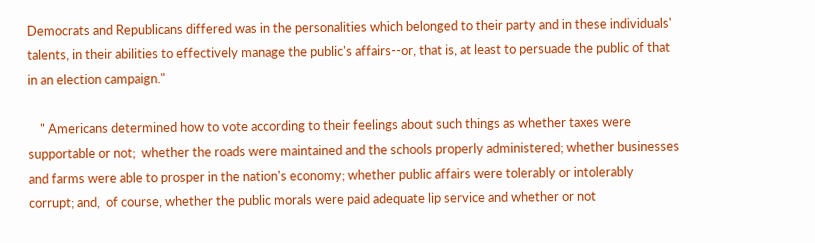Democrats and Republicans differed was in the personalities which belonged to their party and in these individuals' talents, in their abilities to effectively manage the public's affairs--or, that is, at least to persuade the public of that in an election campaign."

    " Americans determined how to vote according to their feelings about such things as whether taxes were supportable or not;  whether the roads were maintained and the schools properly administered; whether businesses and farms were able to prosper in the nation's economy; whether public affairs were tolerably or intolerably corrupt; and,  of course, whether the public morals were paid adequate lip service and whether or not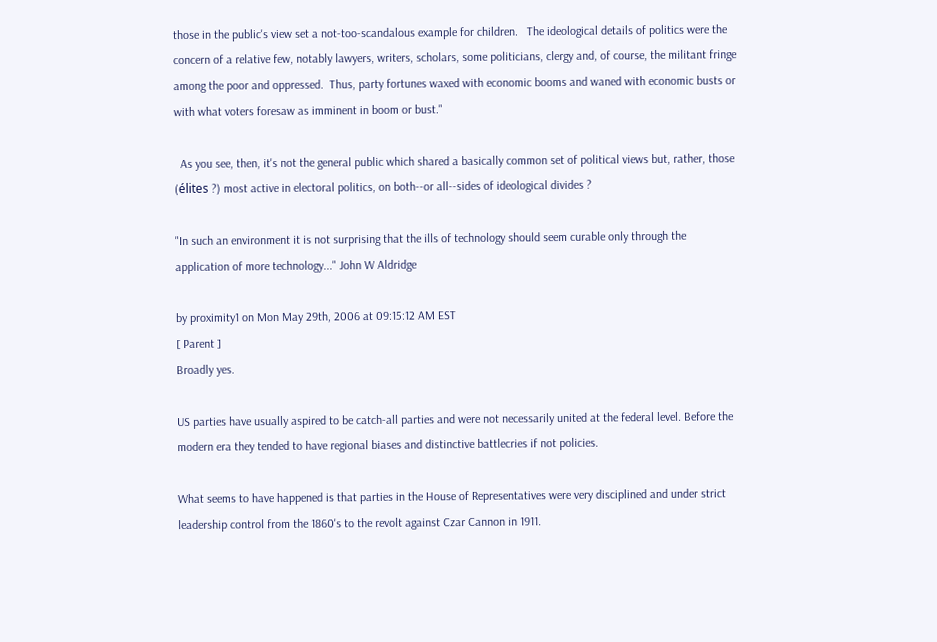those in the public's view set a not-too-scandalous example for children.   The ideological details of politics were the concern of a relative few, notably lawyers, writers, scholars, some politicians, clergy and, of course, the militant fringe among the poor and oppressed.  Thus, party fortunes waxed with economic booms and waned with economic busts or with what voters foresaw as imminent in boom or bust."

  As you see, then, it's not the general public which shared a basically common set of political views but, rather, those (élites ?) most active in electoral politics, on both--or all--sides of ideological divides ?

"In such an environment it is not surprising that the ills of technology should seem curable only through the application of more technology..." John W Aldridge

by proximity1 on Mon May 29th, 2006 at 09:15:12 AM EST
[ Parent ]
Broadly yes.

US parties have usually aspired to be catch-all parties and were not necessarily united at the federal level. Before the modern era they tended to have regional biases and distinctive battlecries if not policies.

What seems to have happened is that parties in the House of Representatives were very disciplined and under strict leadership control from the 1860's to the revolt against Czar Cannon in 1911.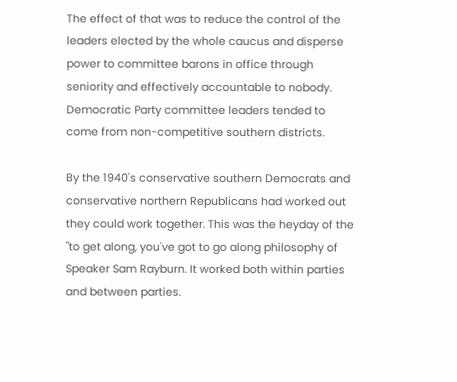The effect of that was to reduce the control of the leaders elected by the whole caucus and disperse power to committee barons in office through seniority and effectively accountable to nobody. Democratic Party committee leaders tended to come from non-competitive southern districts.

By the 1940's conservative southern Democrats and conservative northern Republicans had worked out they could work together. This was the heyday of the "to get along, you've got to go along philosophy of Speaker Sam Rayburn. It worked both within parties and between parties.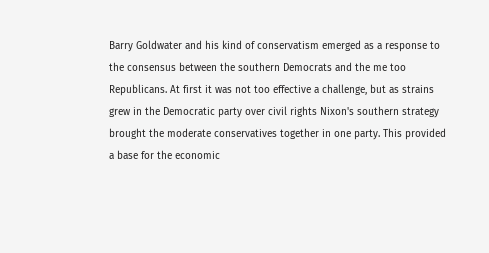Barry Goldwater and his kind of conservatism emerged as a response to the consensus between the southern Democrats and the me too Republicans. At first it was not too effective a challenge, but as strains grew in the Democratic party over civil rights Nixon's southern strategy brought the moderate conservatives together in one party. This provided a base for the economic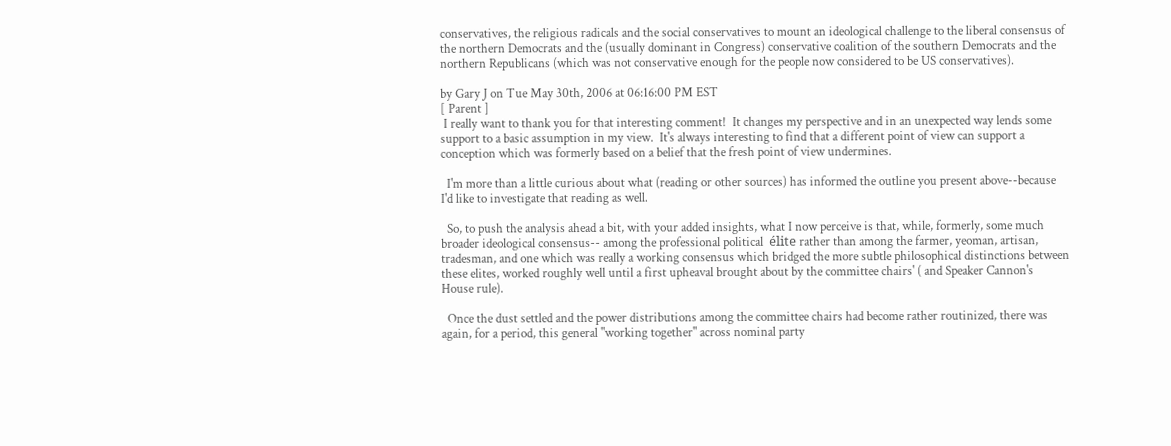conservatives, the religious radicals and the social conservatives to mount an ideological challenge to the liberal consensus of the northern Democrats and the (usually dominant in Congress) conservative coalition of the southern Democrats and the northern Republicans (which was not conservative enough for the people now considered to be US conservatives).

by Gary J on Tue May 30th, 2006 at 06:16:00 PM EST
[ Parent ]
 I really want to thank you for that interesting comment!  It changes my perspective and in an unexpected way lends some support to a basic assumption in my view.  It's always interesting to find that a different point of view can support a conception which was formerly based on a belief that the fresh point of view undermines.

  I'm more than a little curious about what (reading or other sources) has informed the outline you present above--because I'd like to investigate that reading as well.

  So, to push the analysis ahead a bit, with your added insights, what I now perceive is that, while, formerly, some much broader ideological consensus-- among the professional political  élite rather than among the farmer, yeoman, artisan, tradesman, and one which was really a working consensus which bridged the more subtle philosophical distinctions between these elites, worked roughly well until a first upheaval brought about by the committee chairs' ( and Speaker Cannon's  House rule).

  Once the dust settled and the power distributions among the committee chairs had become rather routinized, there was again, for a period, this general "working together" across nominal party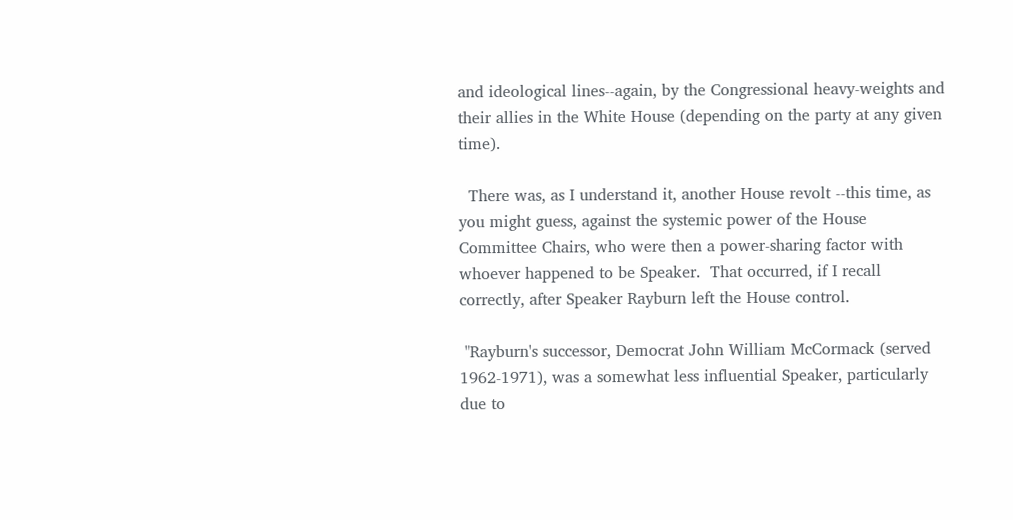and ideological lines--again, by the Congressional heavy-weights and their allies in the White House (depending on the party at any given time).

  There was, as I understand it, another House revolt --this time, as you might guess, against the systemic power of the House Committee Chairs, who were then a power-sharing factor with whoever happened to be Speaker.  That occurred, if I recall correctly, after Speaker Rayburn left the House control.

 "Rayburn's successor, Democrat John William McCormack (served 1962-1971), was a somewhat less influential Speaker, particularly due to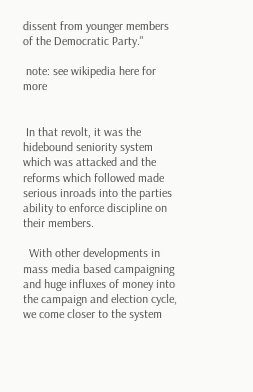dissent from younger members of the Democratic Party."

 note: see wikipedia here for more


 In that revolt, it was the hidebound seniority system which was attacked and the reforms which followed made serious inroads into the parties ability to enforce discipline on their members.

  With other developments in mass media based campaigning and huge influxes of money into the campaign and election cycle, we come closer to the system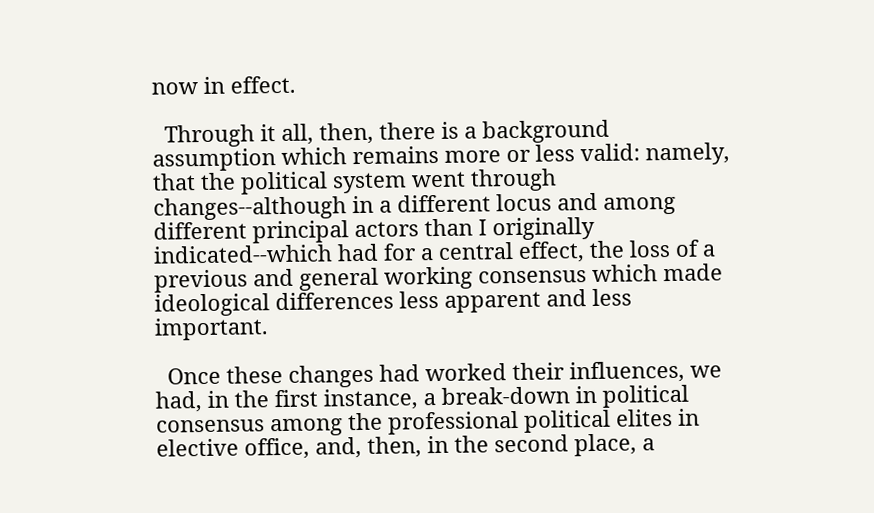now in effect.

  Through it all, then, there is a background assumption which remains more or less valid: namely, that the political system went through changes--although in a different locus and among different principal actors than I originally indicated--which had for a central effect, the loss of a previous and general working consensus which made ideological differences less apparent and less important.

  Once these changes had worked their influences, we had, in the first instance, a break-down in political consensus among the professional political elites in elective office, and, then, in the second place, a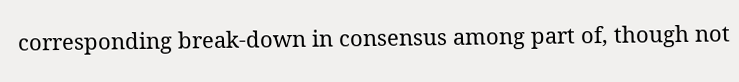corresponding break-down in consensus among part of, though not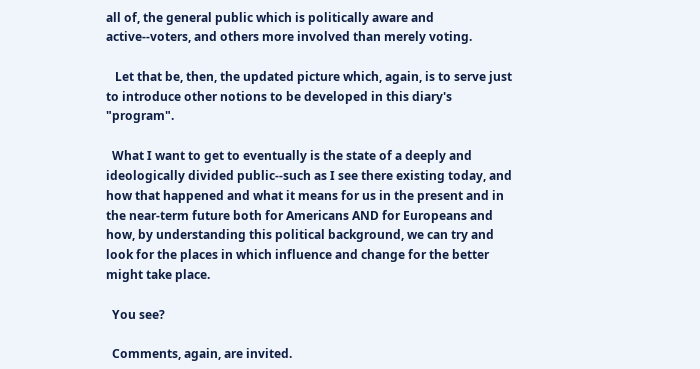all of, the general public which is politically aware and active--voters, and others more involved than merely voting.

   Let that be, then, the updated picture which, again, is to serve just to introduce other notions to be developed in this diary's "program".

  What I want to get to eventually is the state of a deeply and ideologically divided public--such as I see there existing today, and how that happened and what it means for us in the present and in the near-term future both for Americans AND for Europeans and how, by understanding this political background, we can try and look for the places in which influence and change for the better might take place.

  You see?

  Comments, again, are invited.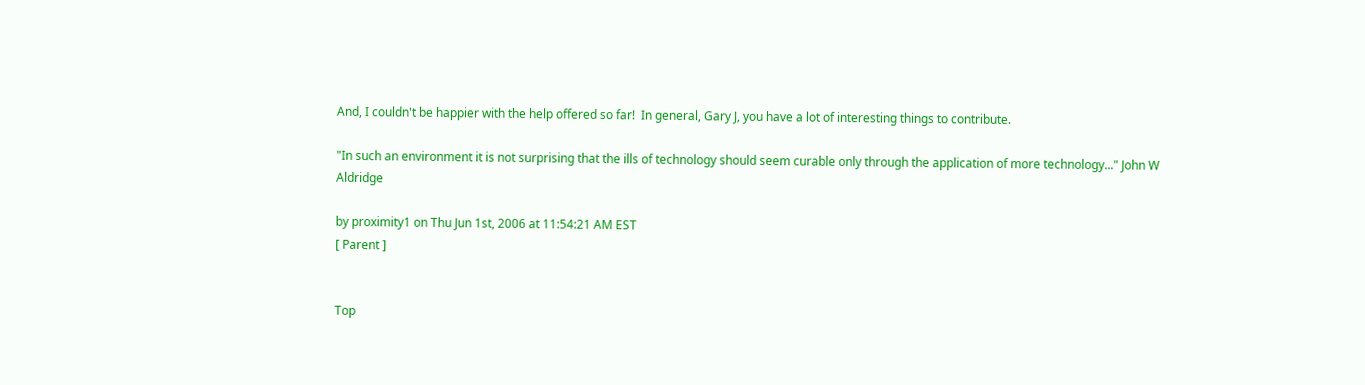And, I couldn't be happier with the help offered so far!  In general, Gary J, you have a lot of interesting things to contribute.

"In such an environment it is not surprising that the ills of technology should seem curable only through the application of more technology..." John W Aldridge

by proximity1 on Thu Jun 1st, 2006 at 11:54:21 AM EST
[ Parent ]


Top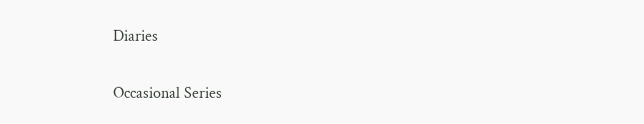Diaries

Occasional Series